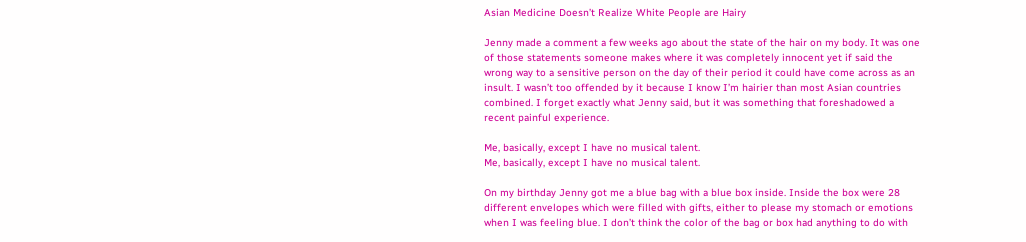Asian Medicine Doesn’t Realize White People are Hairy

Jenny made a comment a few weeks ago about the state of the hair on my body. It was one of those statements someone makes where it was completely innocent yet if said the wrong way to a sensitive person on the day of their period it could have come across as an insult. I wasn’t too offended by it because I know I’m hairier than most Asian countries combined. I forget exactly what Jenny said, but it was something that foreshadowed a recent painful experience.

Me, basically, except I have no musical talent.
Me, basically, except I have no musical talent.

On my birthday Jenny got me a blue bag with a blue box inside. Inside the box were 28 different envelopes which were filled with gifts, either to please my stomach or emotions when I was feeling blue. I don’t think the color of the bag or box had anything to do with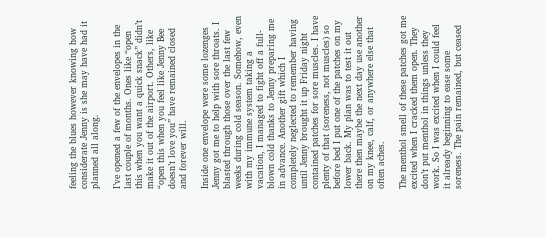feeling the blues however knowing how considerate Jenny is she may have had it planned all along.

I’ve opened a few of the envelopes in the last couple of months. Ones like “open this when you want a quick snack” didn’t make it out of the airport. Others, like “open this when you feel like Jenny Bee doesn’t love you” have remained closed and forever will.

Inside one envelope were some lozenges Jenny got me to help with sore throats. I blasted through those over the last few weeks during cold season. Somehow, even with my immune system taking a vacation, I managed to fight off a full-blown cold thanks to Jenny preparing me in advance. Another gift which I completely neglected to remember having until Jenny brought it up Friday night contained patches for sore muscles. I have plenty of that (soreness, not muscles) so before bed I put one of the patches on my lower back. My plan was to test it out there then maybe the next day use another on my knee, calf, or anywhere else that often aches.

The menthol smell of these patches got me excited when I cracked them open. They don’t put menthol in things unless they work. So I was excited when I could feel it already beginning to ease some soreness. The pain remained, but ceased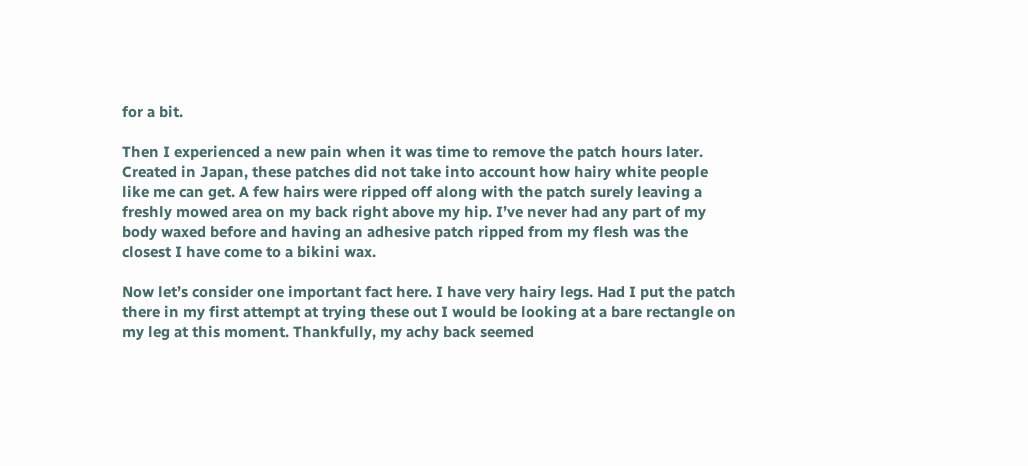for a bit.

Then I experienced a new pain when it was time to remove the patch hours later. Created in Japan, these patches did not take into account how hairy white people like me can get. A few hairs were ripped off along with the patch surely leaving a freshly mowed area on my back right above my hip. I’ve never had any part of my body waxed before and having an adhesive patch ripped from my flesh was the closest I have come to a bikini wax.

Now let’s consider one important fact here. I have very hairy legs. Had I put the patch there in my first attempt at trying these out I would be looking at a bare rectangle on my leg at this moment. Thankfully, my achy back seemed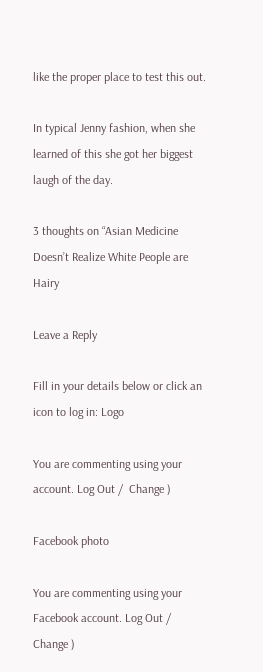like the proper place to test this out.

In typical Jenny fashion, when she learned of this she got her biggest laugh of the day.

3 thoughts on “Asian Medicine Doesn’t Realize White People are Hairy

Leave a Reply

Fill in your details below or click an icon to log in: Logo

You are commenting using your account. Log Out /  Change )

Facebook photo

You are commenting using your Facebook account. Log Out /  Change )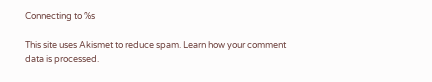Connecting to %s

This site uses Akismet to reduce spam. Learn how your comment data is processed.